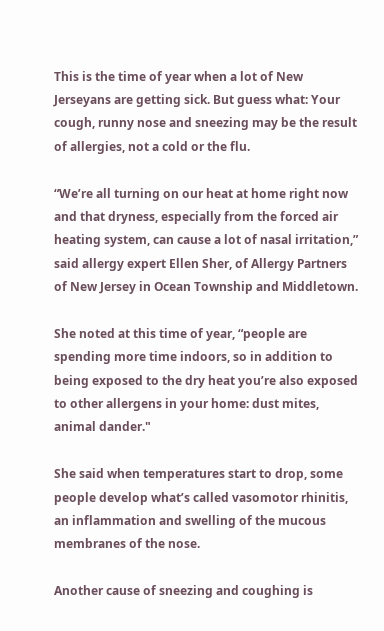This is the time of year when a lot of New Jerseyans are getting sick. But guess what: Your cough, runny nose and sneezing may be the result of allergies, not a cold or the flu.

“We’re all turning on our heat at home right now and that dryness, especially from the forced air heating system, can cause a lot of nasal irritation,” said allergy expert Ellen Sher, of Allergy Partners of New Jersey in Ocean Township and Middletown.

She noted at this time of year, “people are spending more time indoors, so in addition to being exposed to the dry heat you’re also exposed to other allergens in your home: dust mites, animal dander."

She said when temperatures start to drop, some people develop what’s called vasomotor rhinitis, an inflammation and swelling of the mucous membranes of the nose.

Another cause of sneezing and coughing is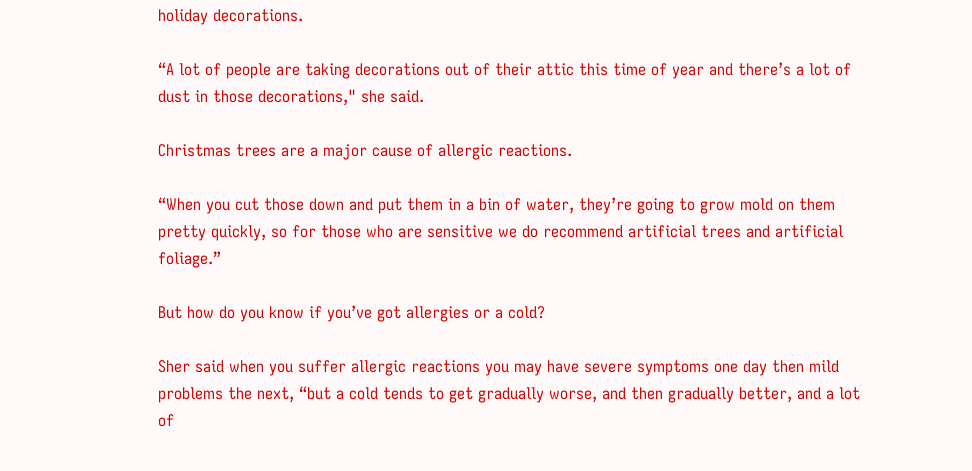holiday decorations.

“A lot of people are taking decorations out of their attic this time of year and there’s a lot of dust in those decorations," she said.

Christmas trees are a major cause of allergic reactions.

“When you cut those down and put them in a bin of water, they’re going to grow mold on them pretty quickly, so for those who are sensitive we do recommend artificial trees and artificial foliage.”

But how do you know if you’ve got allergies or a cold?

Sher said when you suffer allergic reactions you may have severe symptoms one day then mild problems the next, “but a cold tends to get gradually worse, and then gradually better, and a lot of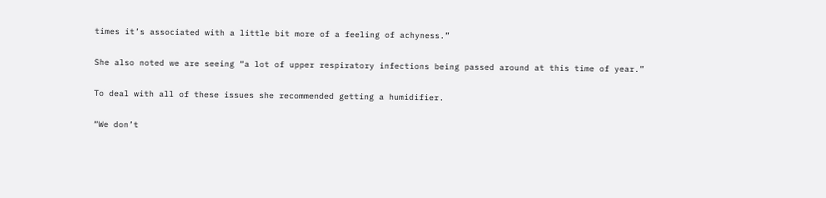times it’s associated with a little bit more of a feeling of achyness.”

She also noted we are seeing “a lot of upper respiratory infections being passed around at this time of year.”

To deal with all of these issues she recommended getting a humidifier.

“We don’t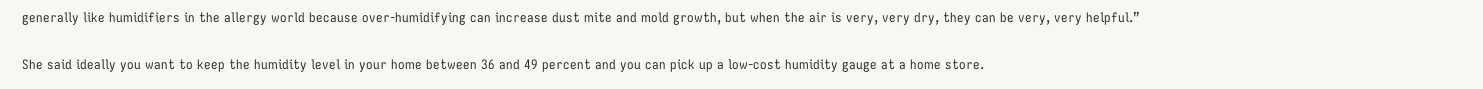generally like humidifiers in the allergy world because over-humidifying can increase dust mite and mold growth, but when the air is very, very dry, they can be very, very helpful.”

She said ideally you want to keep the humidity level in your home between 36 and 49 percent and you can pick up a low-cost humidity gauge at a home store.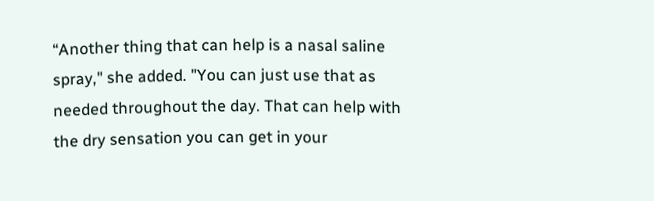“Another thing that can help is a nasal saline spray," she added. "You can just use that as needed throughout the day. That can help with the dry sensation you can get in your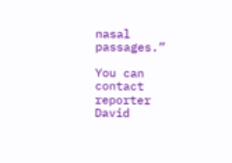nasal passages.”

You can contact reporter David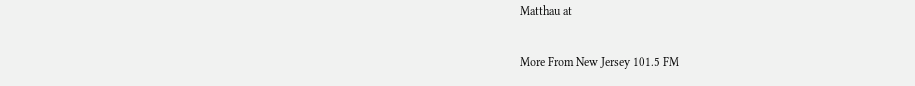Matthau at

More From New Jersey 101.5 FM